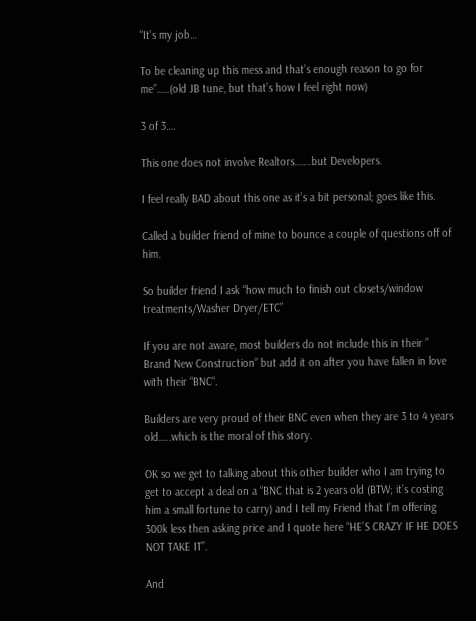"It’s my job…

To be cleaning up this mess and that’s enough reason to go for me”…..(old JB tune, but that’s how I feel right now)

3 of 3….

This one does not involve Realtors…….but Developers.

I feel really BAD about this one as it’s a bit personal; goes like this.

Called a builder friend of mine to bounce a couple of questions off of him.

So builder friend I ask “how much to finish out closets/window treatments/Washer Dryer/ETC”

If you are not aware, most builders do not include this in their ” Brand New Construction” but add it on after you have fallen in love with their “BNC“.

Builders are very proud of their BNC even when they are 3 to 4 years old…..which is the moral of this story.

OK so we get to talking about this other builder who I am trying to get to accept a deal on a “BNC that is 2 years old (BTW; it’s costing him a small fortune to carry) and I tell my Friend that I’m offering 300k less then asking price and I quote here “HE’S CRAZY IF HE DOES NOT TAKE IT”.

And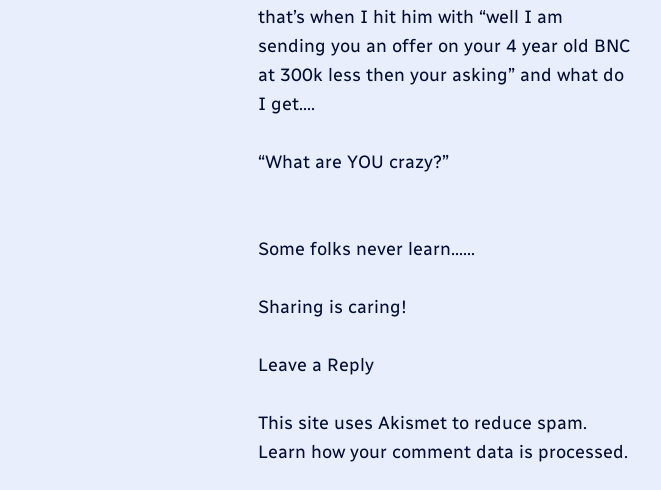that’s when I hit him with “well I am sending you an offer on your 4 year old BNC at 300k less then your asking” and what do I get….

“What are YOU crazy?”


Some folks never learn……

Sharing is caring!

Leave a Reply

This site uses Akismet to reduce spam. Learn how your comment data is processed.